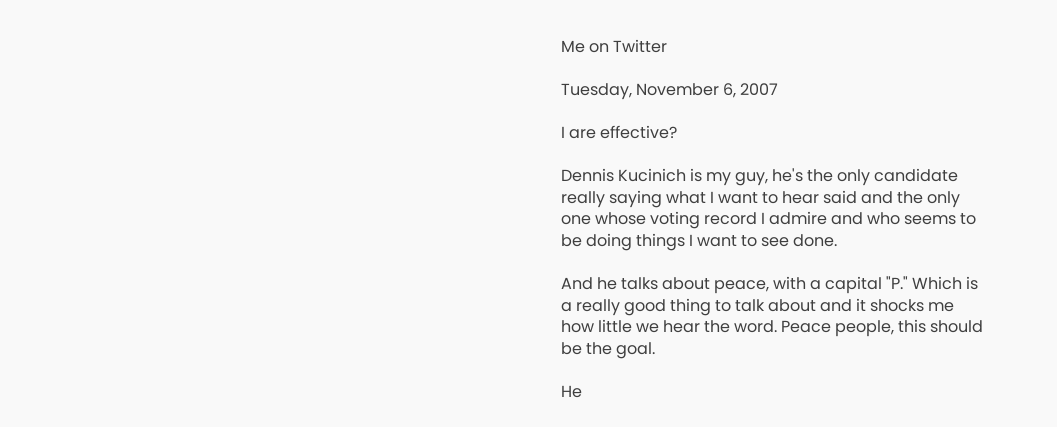Me on Twitter

Tuesday, November 6, 2007

I are effective?

Dennis Kucinich is my guy, he's the only candidate really saying what I want to hear said and the only one whose voting record I admire and who seems to be doing things I want to see done.

And he talks about peace, with a capital "P." Which is a really good thing to talk about and it shocks me how little we hear the word. Peace people, this should be the goal.

He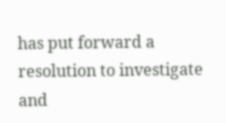has put forward a resolution to investigate and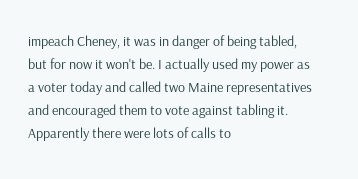impeach Cheney, it was in danger of being tabled, but for now it won't be. I actually used my power as a voter today and called two Maine representatives and encouraged them to vote against tabling it. Apparently there were lots of calls to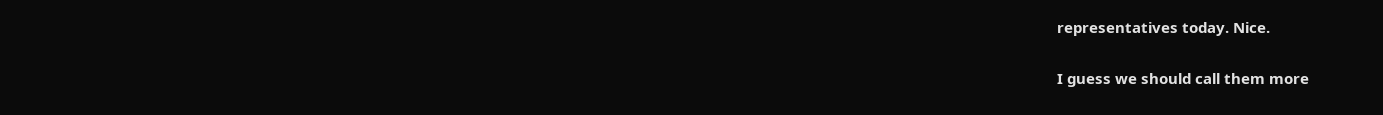representatives today. Nice.

I guess we should call them more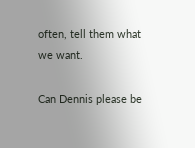often, tell them what we want.

Can Dennis please be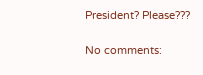President? Please???

No comments: